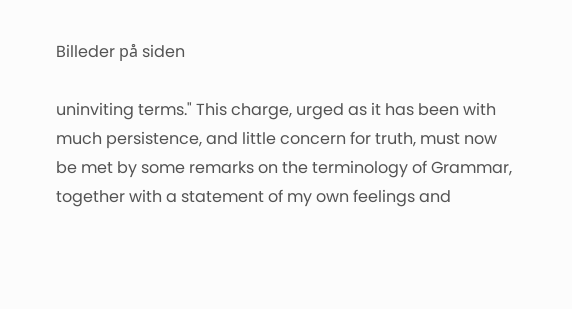Billeder på siden

uninviting terms." This charge, urged as it has been with much persistence, and little concern for truth, must now be met by some remarks on the terminology of Grammar, together with a statement of my own feelings and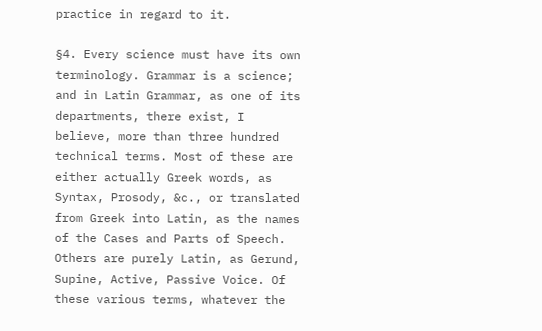practice in regard to it.

§4. Every science must have its own terminology. Grammar is a science; and in Latin Grammar, as one of its departments, there exist, I believe, more than three hundred technical terms. Most of these are either actually Greek words, as Syntax, Prosody, &c., or translated from Greek into Latin, as the names of the Cases and Parts of Speech. Others are purely Latin, as Gerund, Supine, Active, Passive Voice. Of these various terms, whatever the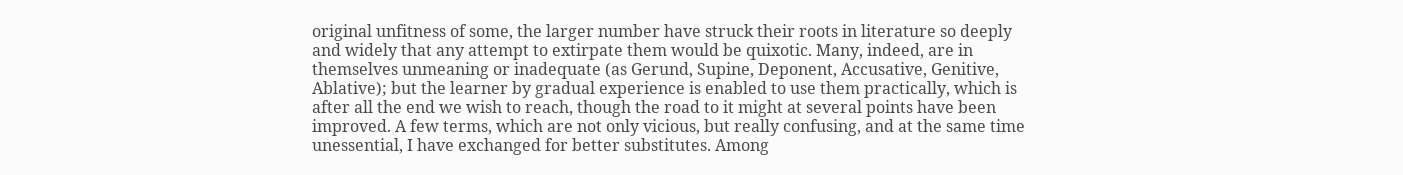original unfitness of some, the larger number have struck their roots in literature so deeply and widely that any attempt to extirpate them would be quixotic. Many, indeed, are in themselves unmeaning or inadequate (as Gerund, Supine, Deponent, Accusative, Genitive, Ablative); but the learner by gradual experience is enabled to use them practically, which is after all the end we wish to reach, though the road to it might at several points have been improved. A few terms, which are not only vicious, but really confusing, and at the same time unessential, I have exchanged for better substitutes. Among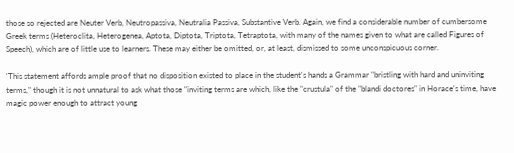those so rejected are Neuter Verb, Neutropassiva, Neutralia Passiva, Substantive Verb. Again, we find a considerable number of cumbersome Greek terms (Heteroclita, Heterogenea, Aptota, Diptota, Triptota, Tetraptota, with many of the names given to what are called Figures of Speech), which are of little use to learners. These may either be omitted, or, at least, dismissed to some unconspicuous corner.

'This statement affords ample proof that no disposition existed to place in the student's hands a Grammar "bristling with hard and uninviting terms," though it is not unnatural to ask what those "inviting terms are which, like the "crustula" of the "blandi doctores" in Horace's time, have magic power enough to attract young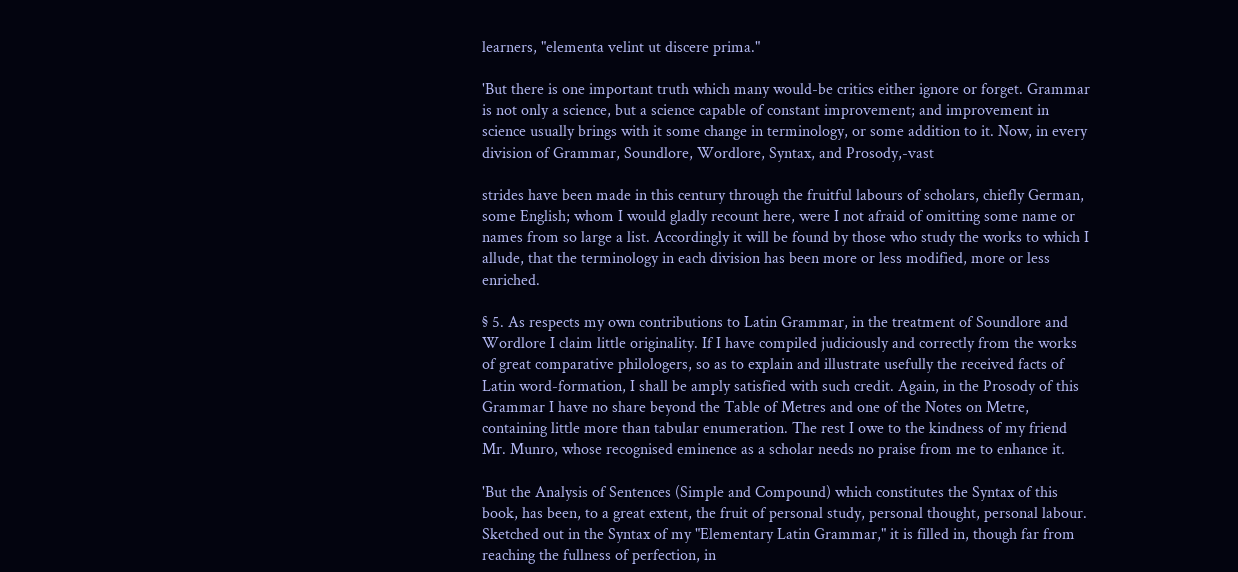learners, "elementa velint ut discere prima."

'But there is one important truth which many would-be critics either ignore or forget. Grammar is not only a science, but a science capable of constant improvement; and improvement in science usually brings with it some change in terminology, or some addition to it. Now, in every division of Grammar, Soundlore, Wordlore, Syntax, and Prosody,-vast

strides have been made in this century through the fruitful labours of scholars, chiefly German, some English; whom I would gladly recount here, were I not afraid of omitting some name or names from so large a list. Accordingly it will be found by those who study the works to which I allude, that the terminology in each division has been more or less modified, more or less enriched.

§ 5. As respects my own contributions to Latin Grammar, in the treatment of Soundlore and Wordlore I claim little originality. If I have compiled judiciously and correctly from the works of great comparative philologers, so as to explain and illustrate usefully the received facts of Latin word-formation, I shall be amply satisfied with such credit. Again, in the Prosody of this Grammar I have no share beyond the Table of Metres and one of the Notes on Metre, containing little more than tabular enumeration. The rest I owe to the kindness of my friend Mr. Munro, whose recognised eminence as a scholar needs no praise from me to enhance it.

'But the Analysis of Sentences (Simple and Compound) which constitutes the Syntax of this book, has been, to a great extent, the fruit of personal study, personal thought, personal labour. Sketched out in the Syntax of my "Elementary Latin Grammar," it is filled in, though far from reaching the fullness of perfection, in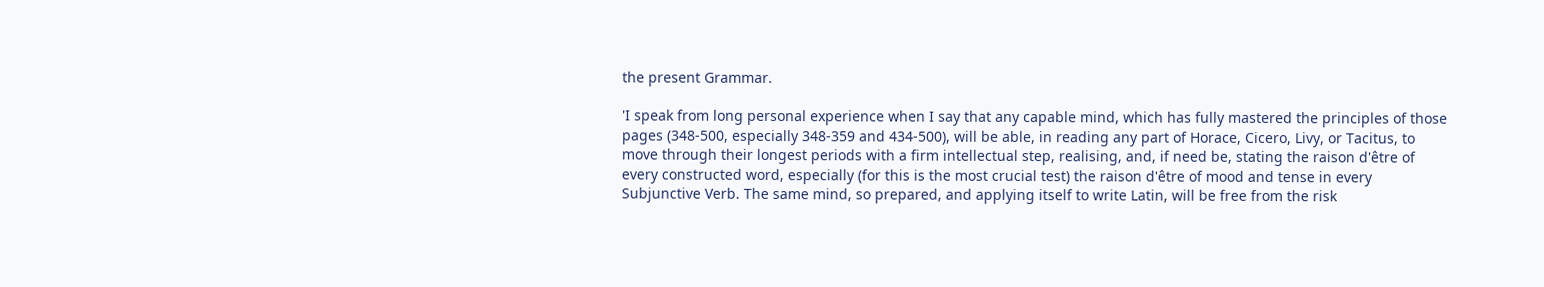the present Grammar.

'I speak from long personal experience when I say that any capable mind, which has fully mastered the principles of those pages (348-500, especially 348-359 and 434-500), will be able, in reading any part of Horace, Cicero, Livy, or Tacitus, to move through their longest periods with a firm intellectual step, realising, and, if need be, stating the raison d'être of every constructed word, especially (for this is the most crucial test) the raison d'être of mood and tense in every Subjunctive Verb. The same mind, so prepared, and applying itself to write Latin, will be free from the risk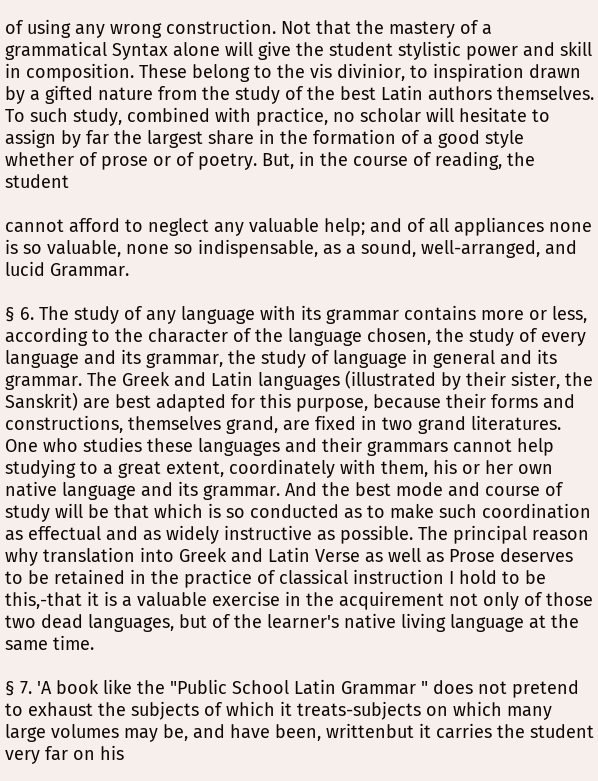of using any wrong construction. Not that the mastery of a grammatical Syntax alone will give the student stylistic power and skill in composition. These belong to the vis divinior, to inspiration drawn by a gifted nature from the study of the best Latin authors themselves. To such study, combined with practice, no scholar will hesitate to assign by far the largest share in the formation of a good style whether of prose or of poetry. But, in the course of reading, the student

cannot afford to neglect any valuable help; and of all appliances none is so valuable, none so indispensable, as a sound, well-arranged, and lucid Grammar.

§ 6. The study of any language with its grammar contains more or less, according to the character of the language chosen, the study of every language and its grammar, the study of language in general and its grammar. The Greek and Latin languages (illustrated by their sister, the Sanskrit) are best adapted for this purpose, because their forms and constructions, themselves grand, are fixed in two grand literatures. One who studies these languages and their grammars cannot help studying to a great extent, coordinately with them, his or her own native language and its grammar. And the best mode and course of study will be that which is so conducted as to make such coordination as effectual and as widely instructive as possible. The principal reason why translation into Greek and Latin Verse as well as Prose deserves to be retained in the practice of classical instruction I hold to be this,-that it is a valuable exercise in the acquirement not only of those two dead languages, but of the learner's native living language at the same time.

§ 7. 'A book like the "Public School Latin Grammar " does not pretend to exhaust the subjects of which it treats-subjects on which many large volumes may be, and have been, writtenbut it carries the student very far on his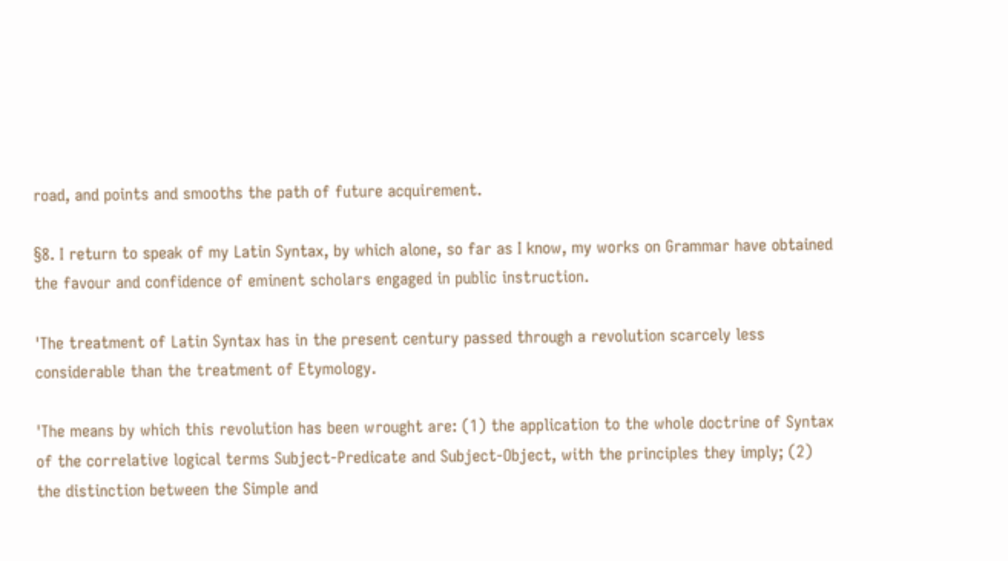road, and points and smooths the path of future acquirement.

§8. I return to speak of my Latin Syntax, by which alone, so far as I know, my works on Grammar have obtained the favour and confidence of eminent scholars engaged in public instruction.

'The treatment of Latin Syntax has in the present century passed through a revolution scarcely less considerable than the treatment of Etymology.

'The means by which this revolution has been wrought are: (1) the application to the whole doctrine of Syntax of the correlative logical terms Subject-Predicate and Subject-Object, with the principles they imply; (2) the distinction between the Simple and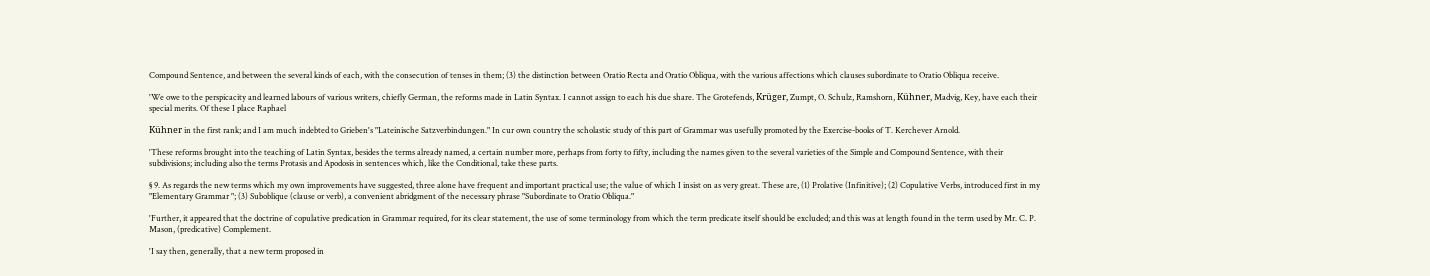Compound Sentence, and between the several kinds of each, with the consecution of tenses in them; (3) the distinction between Oratio Recta and Oratio Obliqua, with the various affections which clauses subordinate to Oratio Obliqua receive.

'We owe to the perspicacity and learned labours of various writers, chiefly German, the reforms made in Latin Syntax. I cannot assign to each his due share. The Grotefends, Krüger, Zumpt, O. Schulz, Ramshorn, Kühner, Madvig, Key, have each their special merits. Of these I place Raphael

Kühner in the first rank; and I am much indebted to Grieben's "Lateinische Satzverbindungen." In cur own country the scholastic study of this part of Grammar was usefully promoted by the Exercise-books of T. Kerchever Arnold.

'These reforms brought into the teaching of Latin Syntax, besides the terms already named, a certain number more, perhaps from forty to fifty, including the names given to the several varieties of the Simple and Compound Sentence, with their subdivisions; including also the terms Protasis and Apodosis in sentences which, like the Conditional, take these parts.

§ 9. As regards the new terms which my own improvements have suggested, three alone have frequent and important practical use; the value of which I insist on as very great. These are, (1) Prolative (Infinitive); (2) Copulative Verbs, introduced first in my "Elementary Grammar "; (3) Suboblique (clause or verb), a convenient abridgment of the necessary phrase "Subordinate to Oratio Obliqua."

'Further, it appeared that the doctrine of copulative predication in Grammar required, for its clear statement, the use of some terminology from which the term predicate itself should be excluded; and this was at length found in the term used by Mr. C. P. Mason, (predicative) Complement.

'I say then, generally, that a new term proposed in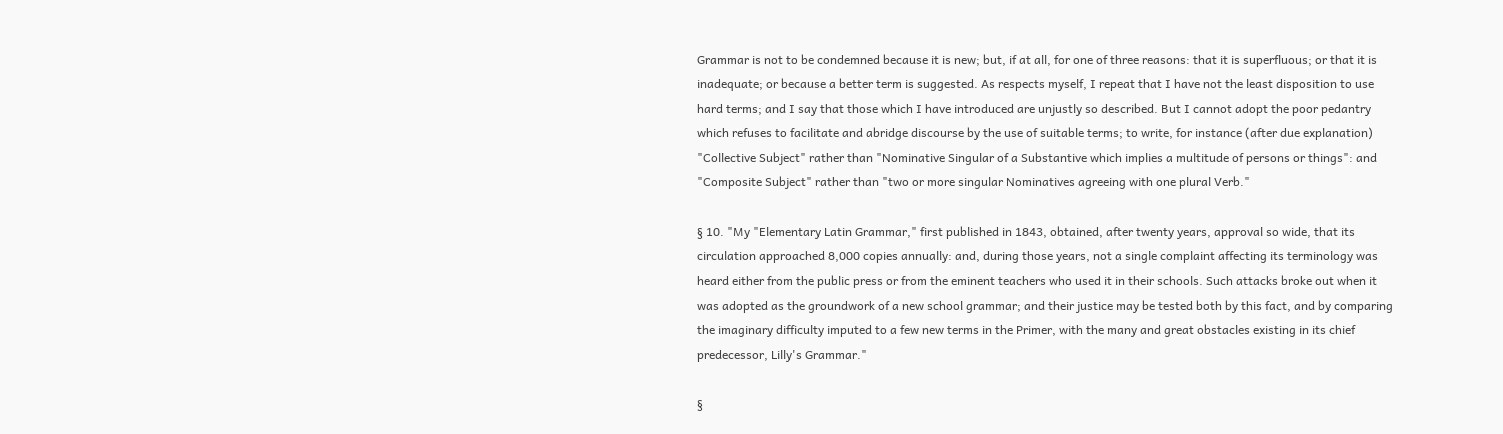Grammar is not to be condemned because it is new; but, if at all, for one of three reasons: that it is superfluous; or that it is inadequate; or because a better term is suggested. As respects myself, I repeat that I have not the least disposition to use hard terms; and I say that those which I have introduced are unjustly so described. But I cannot adopt the poor pedantry which refuses to facilitate and abridge discourse by the use of suitable terms; to write, for instance (after due explanation) "Collective Subject" rather than "Nominative Singular of a Substantive which implies a multitude of persons or things": and "Composite Subject" rather than "two or more singular Nominatives agreeing with one plural Verb."

§ 10. "My "Elementary Latin Grammar," first published in 1843, obtained, after twenty years, approval so wide, that its circulation approached 8,000 copies annually: and, during those years, not a single complaint affecting its terminology was heard either from the public press or from the eminent teachers who used it in their schools. Such attacks broke out when it was adopted as the groundwork of a new school grammar; and their justice may be tested both by this fact, and by comparing the imaginary difficulty imputed to a few new terms in the Primer, with the many and great obstacles existing in its chief predecessor, Lilly's Grammar."

§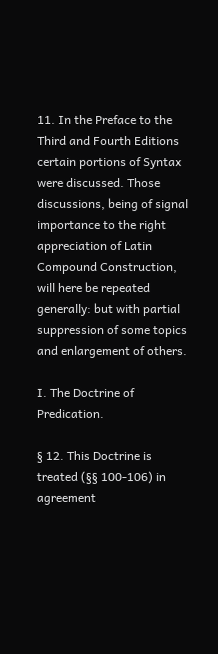11. In the Preface to the Third and Fourth Editions certain portions of Syntax were discussed. Those discussions, being of signal importance to the right appreciation of Latin Compound Construction, will here be repeated generally: but with partial suppression of some topics and enlargement of others.

I. The Doctrine of Predication.

§ 12. This Doctrine is treated (§§ 100-106) in agreement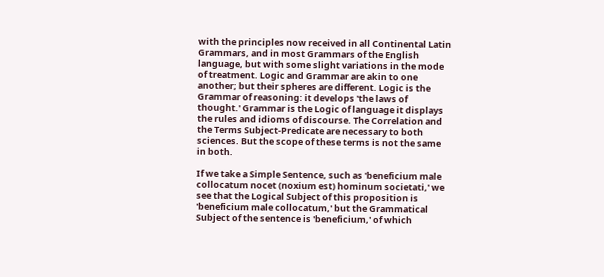with the principles now received in all Continental Latin Grammars, and in most Grammars of the English language, but with some slight variations in the mode of treatment. Logic and Grammar are akin to one another; but their spheres are different. Logic is the Grammar of reasoning: it develops 'the laws of thought.' Grammar is the Logic of language it displays the rules and idioms of discourse. The Correlation and the Terms Subject-Predicate are necessary to both sciences. But the scope of these terms is not the same in both.

If we take a Simple Sentence, such as 'beneficium male collocatum nocet (noxium est) hominum societati,' we see that the Logical Subject of this proposition is 'beneficium male collocatum,' but the Grammatical Subject of the sentence is 'beneficium,' of which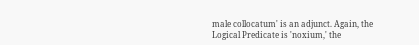male collocatum' is an adjunct. Again, the Logical Predicate is 'noxium,' the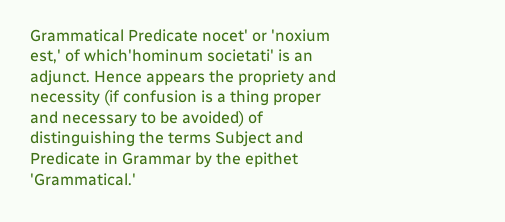Grammatical Predicate nocet' or 'noxium est,' of which'hominum societati' is an adjunct. Hence appears the propriety and necessity (if confusion is a thing proper and necessary to be avoided) of distinguishing the terms Subject and Predicate in Grammar by the epithet 'Grammatical.'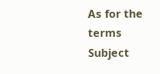As for the terms Subject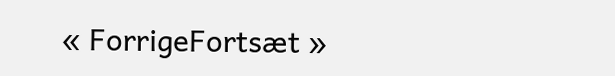« ForrigeFortsæt »